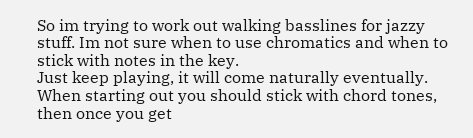So im trying to work out walking basslines for jazzy stuff. Im not sure when to use chromatics and when to stick with notes in the key.
Just keep playing, it will come naturally eventually. When starting out you should stick with chord tones, then once you get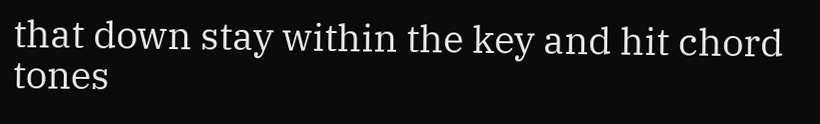that down stay within the key and hit chord tones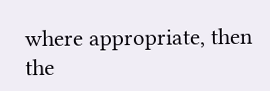where appropriate, then the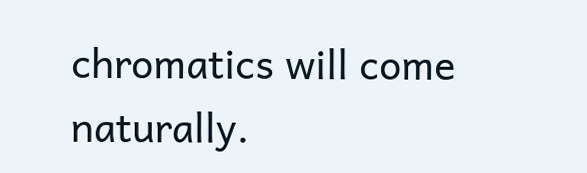chromatics will come naturally.